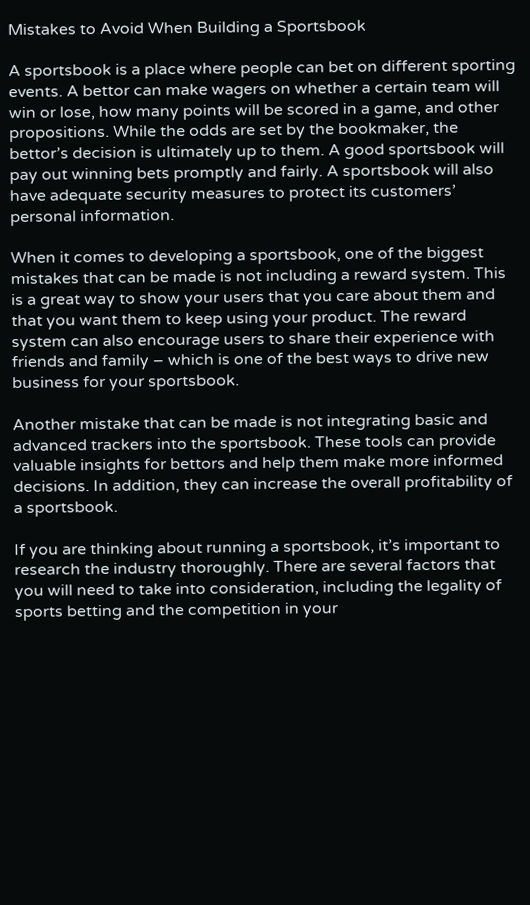Mistakes to Avoid When Building a Sportsbook

A sportsbook is a place where people can bet on different sporting events. A bettor can make wagers on whether a certain team will win or lose, how many points will be scored in a game, and other propositions. While the odds are set by the bookmaker, the bettor’s decision is ultimately up to them. A good sportsbook will pay out winning bets promptly and fairly. A sportsbook will also have adequate security measures to protect its customers’ personal information.

When it comes to developing a sportsbook, one of the biggest mistakes that can be made is not including a reward system. This is a great way to show your users that you care about them and that you want them to keep using your product. The reward system can also encourage users to share their experience with friends and family – which is one of the best ways to drive new business for your sportsbook.

Another mistake that can be made is not integrating basic and advanced trackers into the sportsbook. These tools can provide valuable insights for bettors and help them make more informed decisions. In addition, they can increase the overall profitability of a sportsbook.

If you are thinking about running a sportsbook, it’s important to research the industry thoroughly. There are several factors that you will need to take into consideration, including the legality of sports betting and the competition in your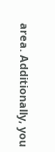area. Additionally, you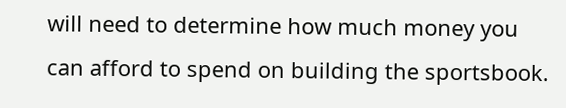will need to determine how much money you can afford to spend on building the sportsbook.